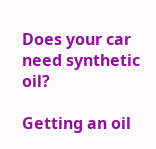Does your car need synthetic oil?

Getting an oil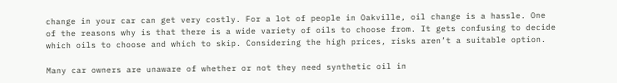change in your car can get very costly. For a lot of people in Oakville, oil change is a hassle. One of the reasons why is that there is a wide variety of oils to choose from. It gets confusing to decide which oils to choose and which to skip. Considering the high prices, risks aren’t a suitable option.

Many car owners are unaware of whether or not they need synthetic oil in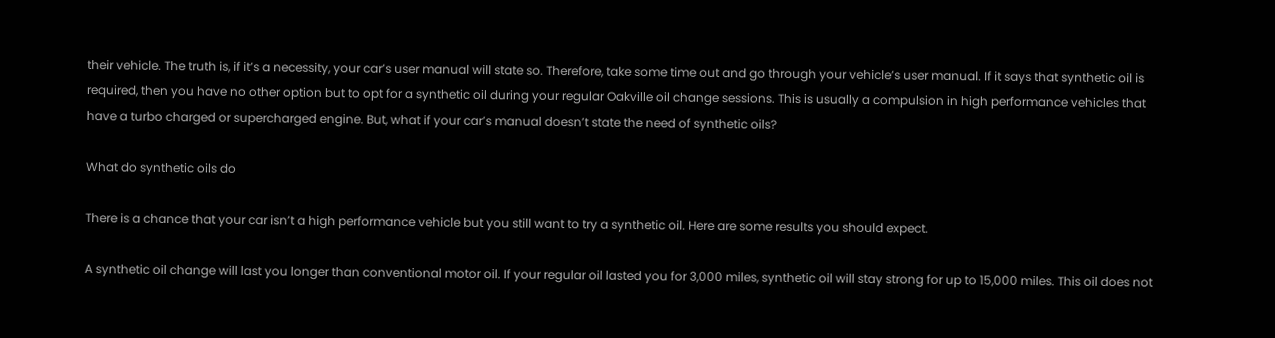their vehicle. The truth is, if it’s a necessity, your car’s user manual will state so. Therefore, take some time out and go through your vehicle’s user manual. If it says that synthetic oil is required, then you have no other option but to opt for a synthetic oil during your regular Oakville oil change sessions. This is usually a compulsion in high performance vehicles that have a turbo charged or supercharged engine. But, what if your car’s manual doesn’t state the need of synthetic oils?

What do synthetic oils do

There is a chance that your car isn’t a high performance vehicle but you still want to try a synthetic oil. Here are some results you should expect.

A synthetic oil change will last you longer than conventional motor oil. If your regular oil lasted you for 3,000 miles, synthetic oil will stay strong for up to 15,000 miles. This oil does not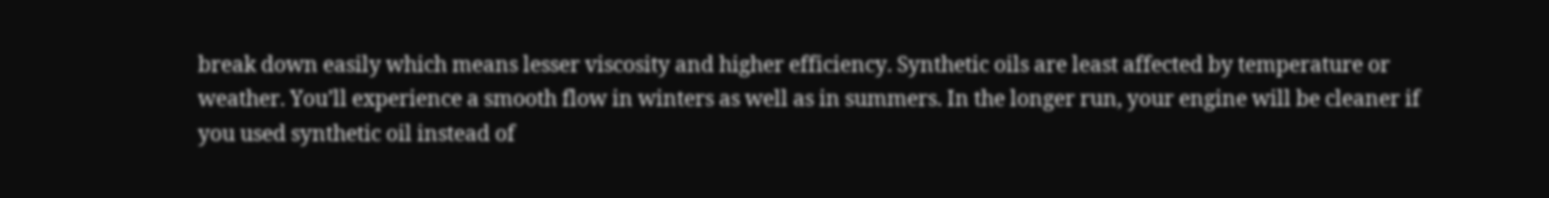break down easily which means lesser viscosity and higher efficiency. Synthetic oils are least affected by temperature or weather. You’ll experience a smooth flow in winters as well as in summers. In the longer run, your engine will be cleaner if you used synthetic oil instead of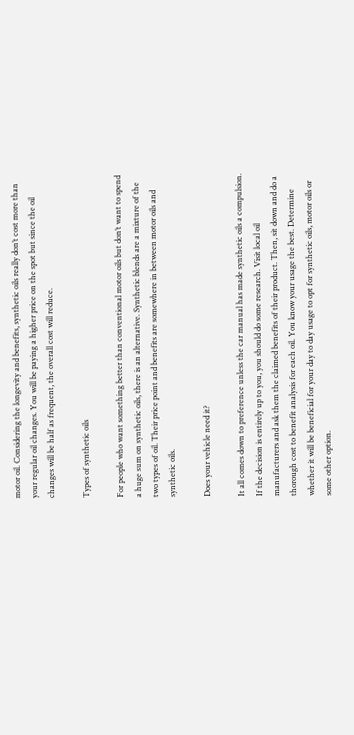motor oil. Considering the longevity and benefits, synthetic oils really don’t cost more than your regular oil changes. You will be paying a higher price on the spot but since the oil changes will be half as frequent, the overall cost will reduce.

Types of synthetic oils

For people who want something better than conventional motor oils but don’t want to spend a huge sum on synthetic oils, there is an alternative. Synthetic blends are a mixture of the two types of oil. Their price point and benefits are somewhere in between motor oils and synthetic oils.

Does your vehicle need it?

It all comes down to preference unless the car manual has made synthetic oils a compulsion. If the decision is entirely up to you, you should do some research. Visit local oil manufacturers and ask them the claimed benefits of their product. Then, sit down and do a thorough cost to benefit analysis for each oil. You know your usage the best. Determine whether it will be beneficial for your day to day usage to opt for synthetic oils, motor oils or some other option.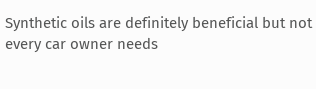Synthetic oils are definitely beneficial but not every car owner needs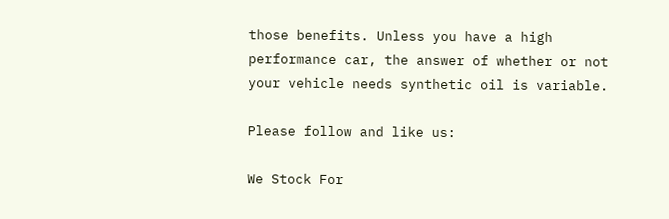those benefits. Unless you have a high performance car, the answer of whether or not your vehicle needs synthetic oil is variable.

Please follow and like us:

We Stock For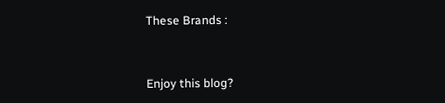These Brands :


Enjoy this blog?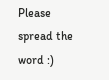Please spread the word :)